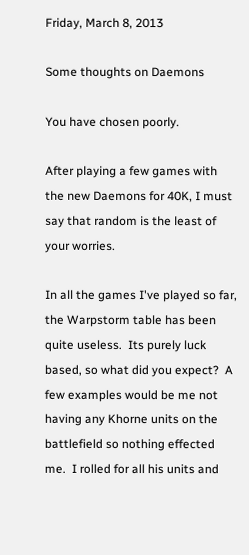Friday, March 8, 2013

Some thoughts on Daemons

You have chosen poorly.

After playing a few games with the new Daemons for 40K, I must say that random is the least of your worries.

In all the games I've played so far, the Warpstorm table has been quite useless.  Its purely luck based, so what did you expect?  A few examples would be me not having any Khorne units on the battlefield so nothing effected me.  I rolled for all his units and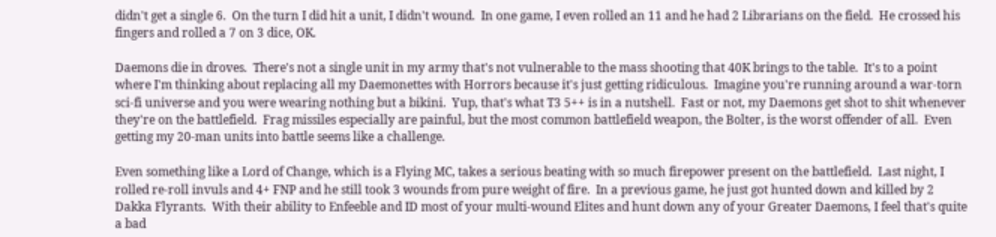didn't get a single 6.  On the turn I did hit a unit, I didn't wound.  In one game, I even rolled an 11 and he had 2 Librarians on the field.  He crossed his fingers and rolled a 7 on 3 dice, OK.

Daemons die in droves.  There's not a single unit in my army that's not vulnerable to the mass shooting that 40K brings to the table.  It's to a point where I'm thinking about replacing all my Daemonettes with Horrors because it's just getting ridiculous.  Imagine you're running around a war-torn sci-fi universe and you were wearing nothing but a bikini.  Yup, that's what T3 5++ is in a nutshell.  Fast or not, my Daemons get shot to shit whenever they're on the battlefield.  Frag missiles especially are painful, but the most common battlefield weapon, the Bolter, is the worst offender of all.  Even getting my 20-man units into battle seems like a challenge.

Even something like a Lord of Change, which is a Flying MC, takes a serious beating with so much firepower present on the battlefield.  Last night, I rolled re-roll invuls and 4+ FNP and he still took 3 wounds from pure weight of fire.  In a previous game, he just got hunted down and killed by 2 Dakka Flyrants.  With their ability to Enfeeble and ID most of your multi-wound Elites and hunt down any of your Greater Daemons, I feel that's quite a bad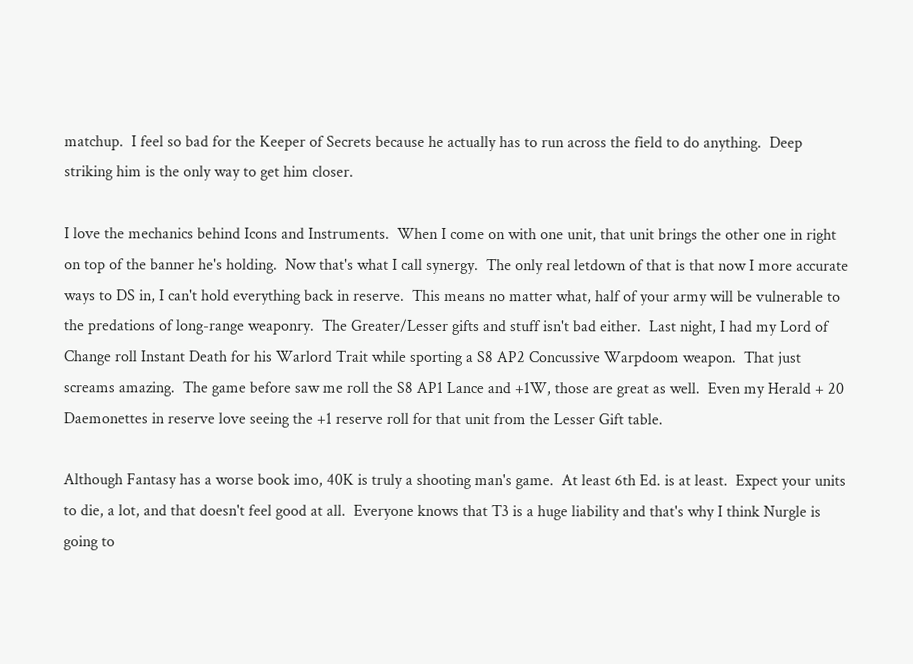matchup.  I feel so bad for the Keeper of Secrets because he actually has to run across the field to do anything.  Deep striking him is the only way to get him closer.

I love the mechanics behind Icons and Instruments.  When I come on with one unit, that unit brings the other one in right on top of the banner he's holding.  Now that's what I call synergy.  The only real letdown of that is that now I more accurate ways to DS in, I can't hold everything back in reserve.  This means no matter what, half of your army will be vulnerable to the predations of long-range weaponry.  The Greater/Lesser gifts and stuff isn't bad either.  Last night, I had my Lord of Change roll Instant Death for his Warlord Trait while sporting a S8 AP2 Concussive Warpdoom weapon.  That just screams amazing.  The game before saw me roll the S8 AP1 Lance and +1W, those are great as well.  Even my Herald + 20 Daemonettes in reserve love seeing the +1 reserve roll for that unit from the Lesser Gift table.

Although Fantasy has a worse book imo, 40K is truly a shooting man's game.  At least 6th Ed. is at least.  Expect your units to die, a lot, and that doesn't feel good at all.  Everyone knows that T3 is a huge liability and that's why I think Nurgle is going to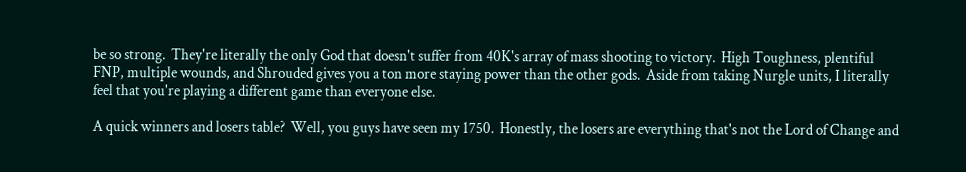be so strong.  They're literally the only God that doesn't suffer from 40K's array of mass shooting to victory.  High Toughness, plentiful FNP, multiple wounds, and Shrouded gives you a ton more staying power than the other gods.  Aside from taking Nurgle units, I literally feel that you're playing a different game than everyone else.

A quick winners and losers table?  Well, you guys have seen my 1750.  Honestly, the losers are everything that's not the Lord of Change and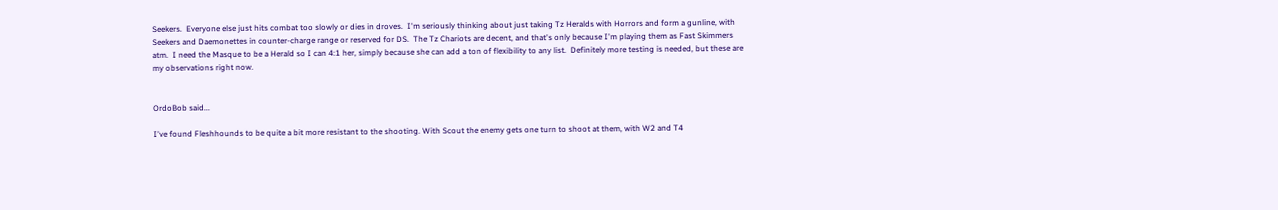Seekers.  Everyone else just hits combat too slowly or dies in droves.  I'm seriously thinking about just taking Tz Heralds with Horrors and form a gunline, with Seekers and Daemonettes in counter-charge range or reserved for DS.  The Tz Chariots are decent, and that's only because I'm playing them as Fast Skimmers atm.  I need the Masque to be a Herald so I can 4:1 her, simply because she can add a ton of flexibility to any list.  Definitely more testing is needed, but these are my observations right now.


OrdoBob said...

I've found Fleshhounds to be quite a bit more resistant to the shooting. With Scout the enemy gets one turn to shoot at them, with W2 and T4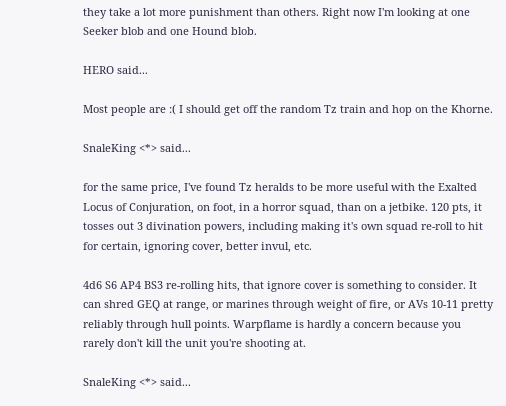they take a lot more punishment than others. Right now I'm looking at one Seeker blob and one Hound blob.

HERO said...

Most people are :( I should get off the random Tz train and hop on the Khorne.

SnaleKing <*> said...

for the same price, I've found Tz heralds to be more useful with the Exalted Locus of Conjuration, on foot, in a horror squad, than on a jetbike. 120 pts, it tosses out 3 divination powers, including making it's own squad re-roll to hit for certain, ignoring cover, better invul, etc.

4d6 S6 AP4 BS3 re-rolling hits, that ignore cover is something to consider. It can shred GEQ at range, or marines through weight of fire, or AVs 10-11 pretty reliably through hull points. Warpflame is hardly a concern because you rarely don't kill the unit you're shooting at.

SnaleKing <*> said...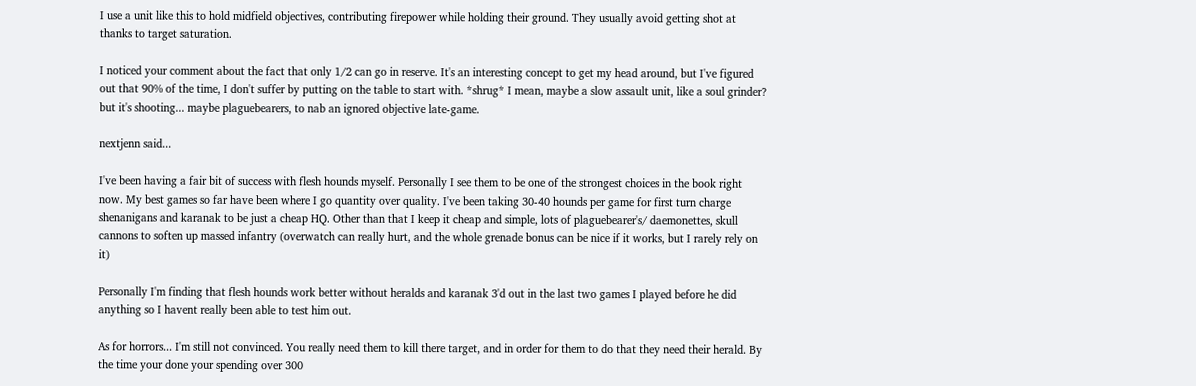I use a unit like this to hold midfield objectives, contributing firepower while holding their ground. They usually avoid getting shot at thanks to target saturation.

I noticed your comment about the fact that only 1/2 can go in reserve. It's an interesting concept to get my head around, but I've figured out that 90% of the time, I don't suffer by putting on the table to start with. *shrug* I mean, maybe a slow assault unit, like a soul grinder? but it's shooting... maybe plaguebearers, to nab an ignored objective late-game.

nextjenn said...

I've been having a fair bit of success with flesh hounds myself. Personally I see them to be one of the strongest choices in the book right now. My best games so far have been where I go quantity over quality. I've been taking 30-40 hounds per game for first turn charge shenanigans and karanak to be just a cheap HQ. Other than that I keep it cheap and simple, lots of plaguebearer's/ daemonettes, skull cannons to soften up massed infantry (overwatch can really hurt, and the whole grenade bonus can be nice if it works, but I rarely rely on it)

Personally I'm finding that flesh hounds work better without heralds and karanak 3'd out in the last two games I played before he did anything so I havent really been able to test him out.

As for horrors... I'm still not convinced. You really need them to kill there target, and in order for them to do that they need their herald. By the time your done your spending over 300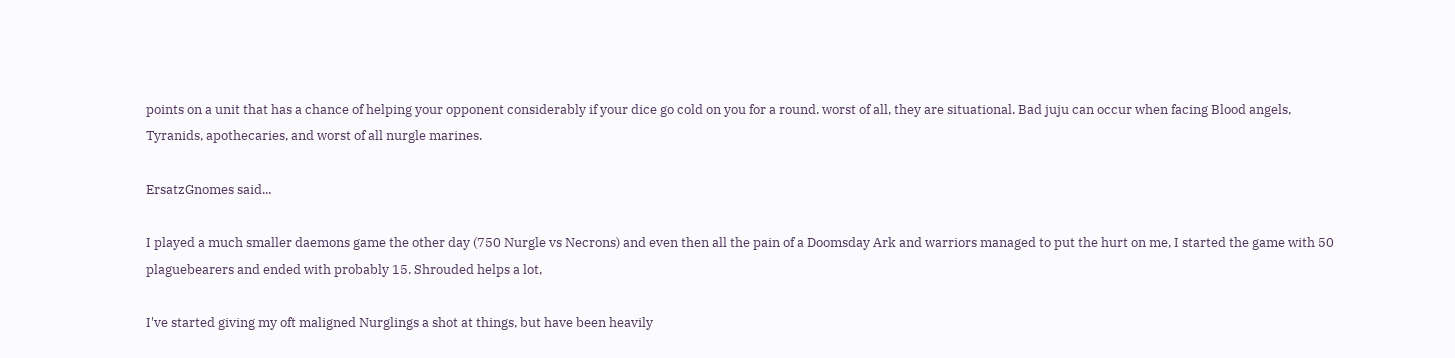points on a unit that has a chance of helping your opponent considerably if your dice go cold on you for a round. worst of all, they are situational. Bad juju can occur when facing Blood angels, Tyranids, apothecaries, and worst of all nurgle marines.

ErsatzGnomes said...

I played a much smaller daemons game the other day (750 Nurgle vs Necrons) and even then all the pain of a Doomsday Ark and warriors managed to put the hurt on me, I started the game with 50 plaguebearers and ended with probably 15. Shrouded helps a lot,

I've started giving my oft maligned Nurglings a shot at things, but have been heavily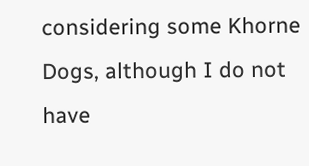considering some Khorne Dogs, although I do not have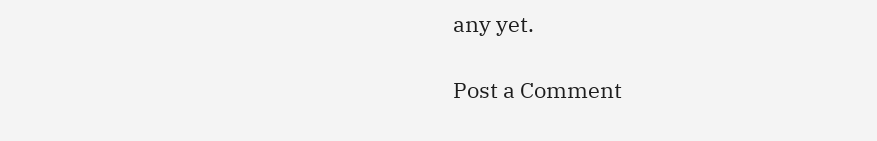any yet.

Post a Comment